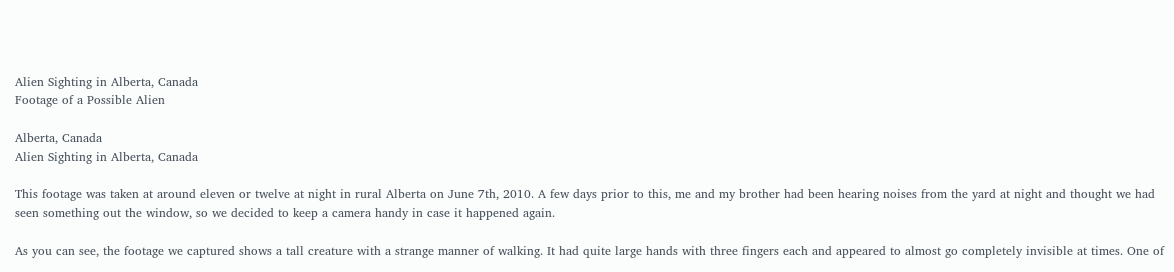Alien Sighting in Alberta, Canada
Footage of a Possible Alien

Alberta, Canada
Alien Sighting in Alberta, Canada

This footage was taken at around eleven or twelve at night in rural Alberta on June 7th, 2010. A few days prior to this, me and my brother had been hearing noises from the yard at night and thought we had seen something out the window, so we decided to keep a camera handy in case it happened again.

As you can see, the footage we captured shows a tall creature with a strange manner of walking. It had quite large hands with three fingers each and appeared to almost go completely invisible at times. One of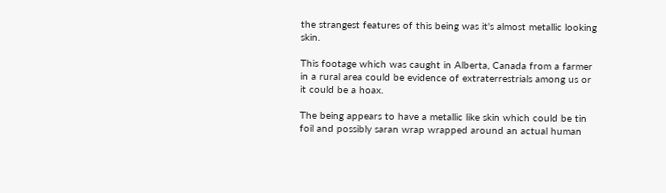the strangest features of this being was it's almost metallic looking skin.

This footage which was caught in Alberta, Canada from a farmer in a rural area could be evidence of extraterrestrials among us or it could be a hoax.

The being appears to have a metallic like skin which could be tin foil and possibly saran wrap wrapped around an actual human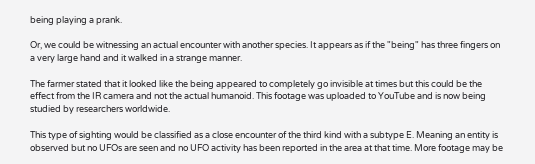being playing a prank.

Or, we could be witnessing an actual encounter with another species. It appears as if the "being" has three fingers on a very large hand and it walked in a strange manner.

The farmer stated that it looked like the being appeared to completely go invisible at times but this could be the effect from the IR camera and not the actual humanoid. This footage was uploaded to YouTube and is now being studied by researchers worldwide.

This type of sighting would be classified as a close encounter of the third kind with a subtype E. Meaning an entity is observed but no UFOs are seen and no UFO activity has been reported in the area at that time. More footage may be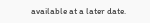available at a later date.